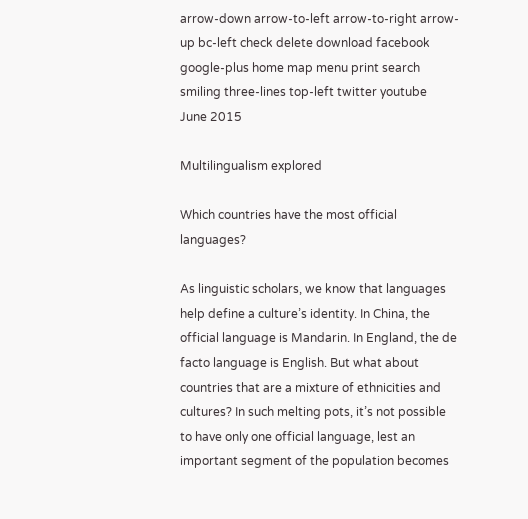arrow-down arrow-to-left arrow-to-right arrow-up bc-left check delete download facebook google-plus home map menu print search smiling three-lines top-left twitter youtube
June 2015

Multilingualism explored

Which countries have the most official languages?

As linguistic scholars, we know that languages help define a culture’s identity. In China, the official language is Mandarin. In England, the de facto language is English. But what about countries that are a mixture of ethnicities and cultures? In such melting pots, it’s not possible to have only one official language, lest an important segment of the population becomes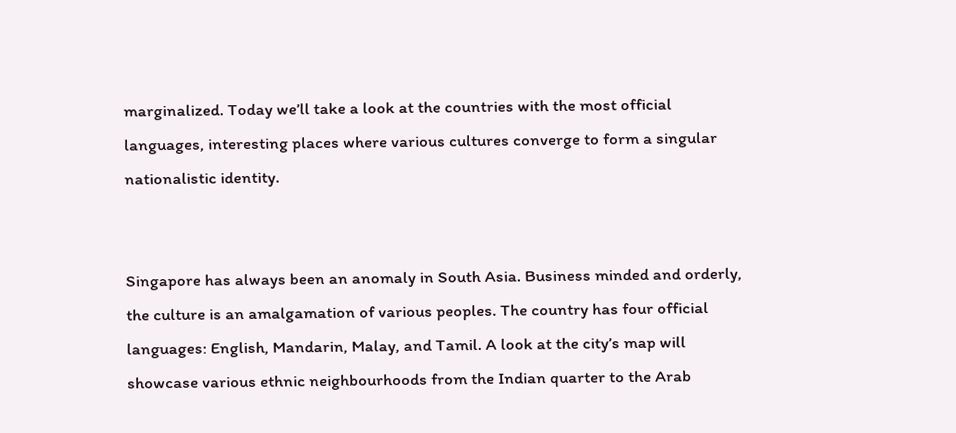marginalized. Today we’ll take a look at the countries with the most official languages, interesting places where various cultures converge to form a singular nationalistic identity.


Singapore has always been an anomaly in South Asia. Business minded and orderly, the culture is an amalgamation of various peoples. The country has four official languages: English, Mandarin, Malay, and Tamil. A look at the city’s map will showcase various ethnic neighbourhoods from the Indian quarter to the Arab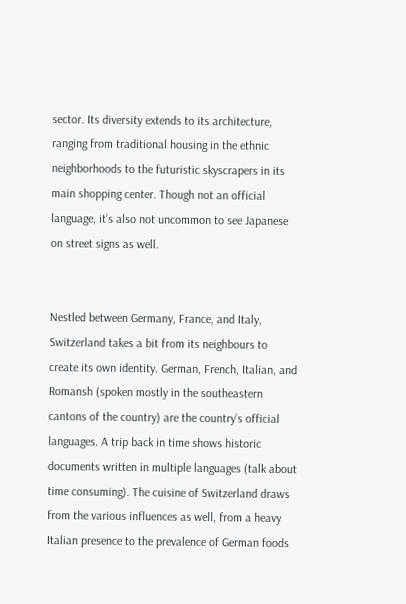sector. Its diversity extends to its architecture, ranging from traditional housing in the ethnic neighborhoods to the futuristic skyscrapers in its main shopping center. Though not an official language, it’s also not uncommon to see Japanese on street signs as well.


Nestled between Germany, France, and Italy, Switzerland takes a bit from its neighbours to create its own identity. German, French, Italian, and Romansh (spoken mostly in the southeastern cantons of the country) are the country’s official languages. A trip back in time shows historic documents written in multiple languages (talk about time consuming). The cuisine of Switzerland draws from the various influences as well, from a heavy Italian presence to the prevalence of German foods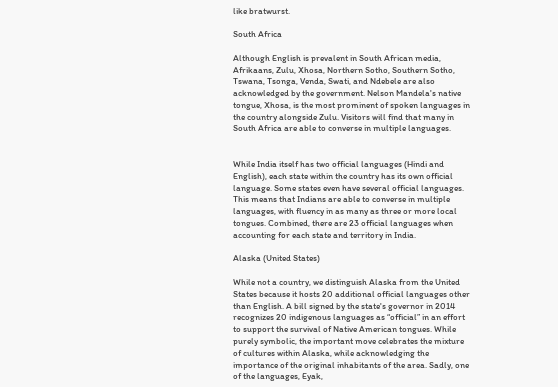like bratwurst.

South Africa

Although English is prevalent in South African media, Afrikaans, Zulu, Xhosa, Northern Sotho, Southern Sotho, Tswana, Tsonga, Venda, Swati, and Ndebele are also acknowledged by the government. Nelson Mandela's native tongue, Xhosa, is the most prominent of spoken languages in the country alongside Zulu. Visitors will find that many in South Africa are able to converse in multiple languages.


While India itself has two official languages (Hindi and English), each state within the country has its own official language. Some states even have several official languages. This means that Indians are able to converse in multiple languages, with fluency in as many as three or more local tongues. Combined, there are 23 official languages when accounting for each state and territory in India.

Alaska (United States)

While not a country, we distinguish Alaska from the United States because it hosts 20 additional official languages other than English. A bill signed by the state's governor in 2014 recognizes 20 indigenous languages as “official” in an effort to support the survival of Native American tongues. While purely symbolic, the important move celebrates the mixture of cultures within Alaska, while acknowledging the importance of the original inhabitants of the area. Sadly, one of the languages, Eyak,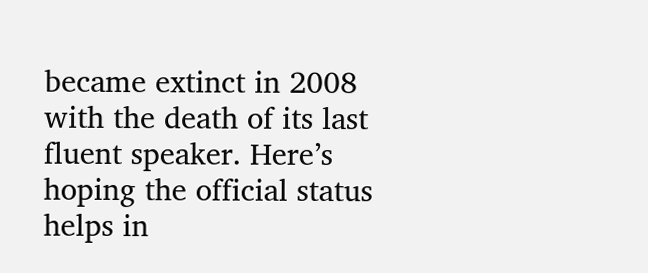became extinct in 2008 with the death of its last fluent speaker. Here’s hoping the official status helps in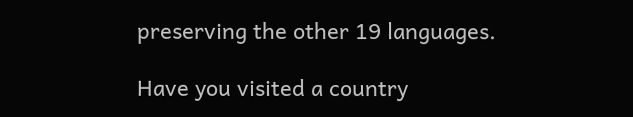preserving the other 19 languages.

Have you visited a country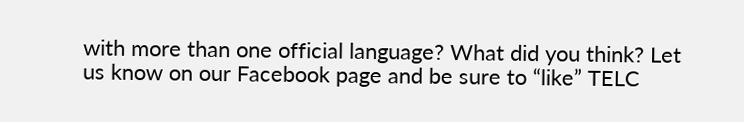with more than one official language? What did you think? Let us know on our Facebook page and be sure to “like” TELC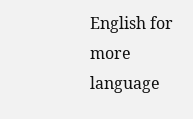English for more language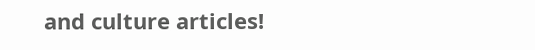and culture articles!